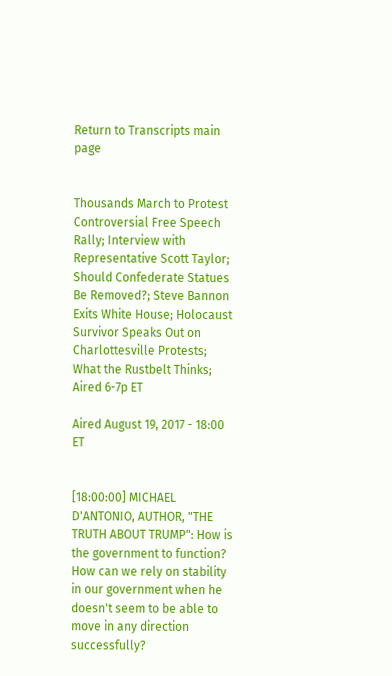Return to Transcripts main page


Thousands March to Protest Controversial Free Speech Rally; Interview with Representative Scott Taylor; Should Confederate Statues Be Removed?; Steve Bannon Exits White House; Holocaust Survivor Speaks Out on Charlottesville Protests; What the Rustbelt Thinks; Aired 6-7p ET

Aired August 19, 2017 - 18:00   ET


[18:00:00] MICHAEL D'ANTONIO, AUTHOR, "THE TRUTH ABOUT TRUMP": How is the government to function? How can we rely on stability in our government when he doesn't seem to be able to move in any direction successfully?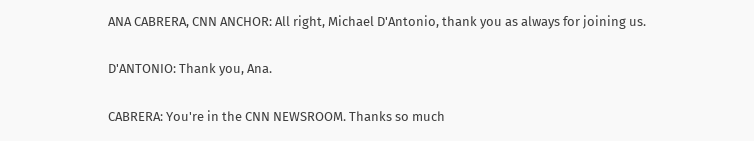ANA CABRERA, CNN ANCHOR: All right, Michael D'Antonio, thank you as always for joining us.

D'ANTONIO: Thank you, Ana.

CABRERA: You're in the CNN NEWSROOM. Thanks so much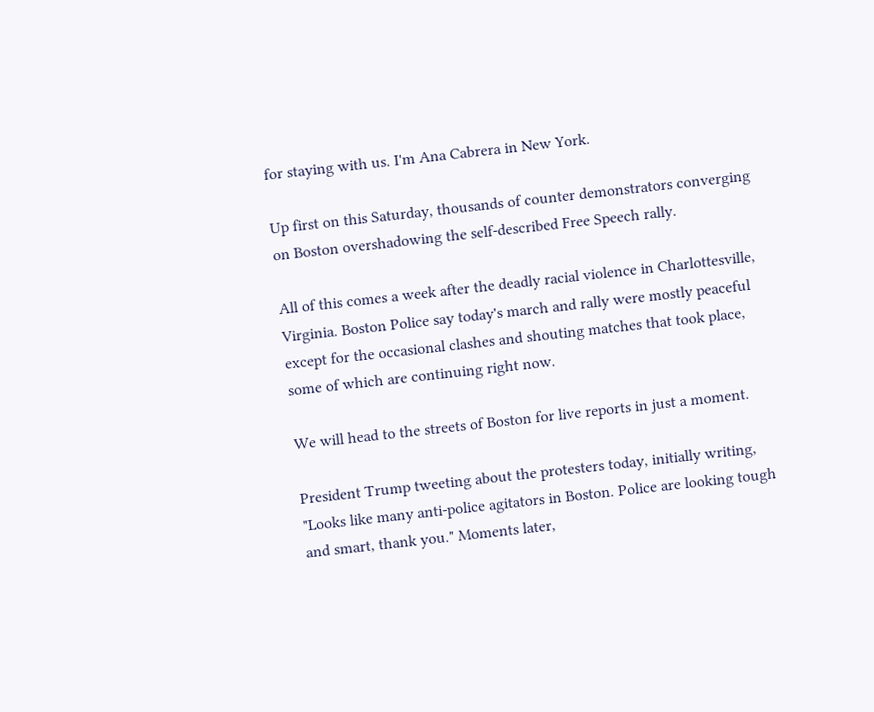for staying with us. I'm Ana Cabrera in New York.

Up first on this Saturday, thousands of counter demonstrators converging on Boston overshadowing the self-described Free Speech rally.

All of this comes a week after the deadly racial violence in Charlottesville, Virginia. Boston Police say today's march and rally were mostly peaceful except for the occasional clashes and shouting matches that took place, some of which are continuing right now.

We will head to the streets of Boston for live reports in just a moment.

President Trump tweeting about the protesters today, initially writing, "Looks like many anti-police agitators in Boston. Police are looking tough and smart, thank you." Moments later,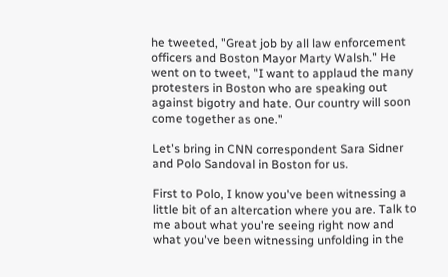he tweeted, "Great job by all law enforcement officers and Boston Mayor Marty Walsh." He went on to tweet, "I want to applaud the many protesters in Boston who are speaking out against bigotry and hate. Our country will soon come together as one."

Let's bring in CNN correspondent Sara Sidner and Polo Sandoval in Boston for us.

First to Polo, I know you've been witnessing a little bit of an altercation where you are. Talk to me about what you're seeing right now and what you've been witnessing unfolding in the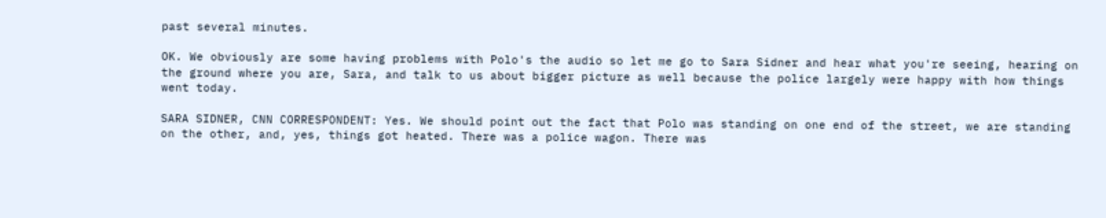past several minutes.

OK. We obviously are some having problems with Polo's the audio so let me go to Sara Sidner and hear what you're seeing, hearing on the ground where you are, Sara, and talk to us about bigger picture as well because the police largely were happy with how things went today.

SARA SIDNER, CNN CORRESPONDENT: Yes. We should point out the fact that Polo was standing on one end of the street, we are standing on the other, and, yes, things got heated. There was a police wagon. There was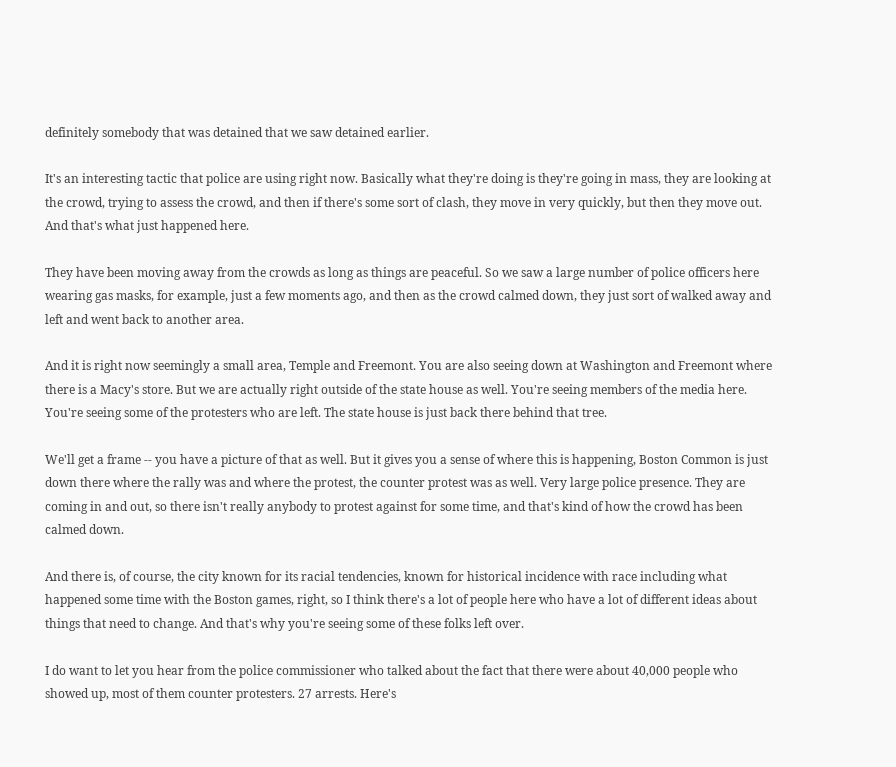definitely somebody that was detained that we saw detained earlier.

It's an interesting tactic that police are using right now. Basically what they're doing is they're going in mass, they are looking at the crowd, trying to assess the crowd, and then if there's some sort of clash, they move in very quickly, but then they move out. And that's what just happened here.

They have been moving away from the crowds as long as things are peaceful. So we saw a large number of police officers here wearing gas masks, for example, just a few moments ago, and then as the crowd calmed down, they just sort of walked away and left and went back to another area.

And it is right now seemingly a small area, Temple and Freemont. You are also seeing down at Washington and Freemont where there is a Macy's store. But we are actually right outside of the state house as well. You're seeing members of the media here. You're seeing some of the protesters who are left. The state house is just back there behind that tree.

We'll get a frame -- you have a picture of that as well. But it gives you a sense of where this is happening, Boston Common is just down there where the rally was and where the protest, the counter protest was as well. Very large police presence. They are coming in and out, so there isn't really anybody to protest against for some time, and that's kind of how the crowd has been calmed down.

And there is, of course, the city known for its racial tendencies, known for historical incidence with race including what happened some time with the Boston games, right, so I think there's a lot of people here who have a lot of different ideas about things that need to change. And that's why you're seeing some of these folks left over.

I do want to let you hear from the police commissioner who talked about the fact that there were about 40,000 people who showed up, most of them counter protesters. 27 arrests. Here's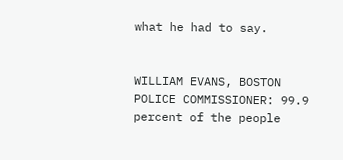what he had to say.


WILLIAM EVANS, BOSTON POLICE COMMISSIONER: 99.9 percent of the people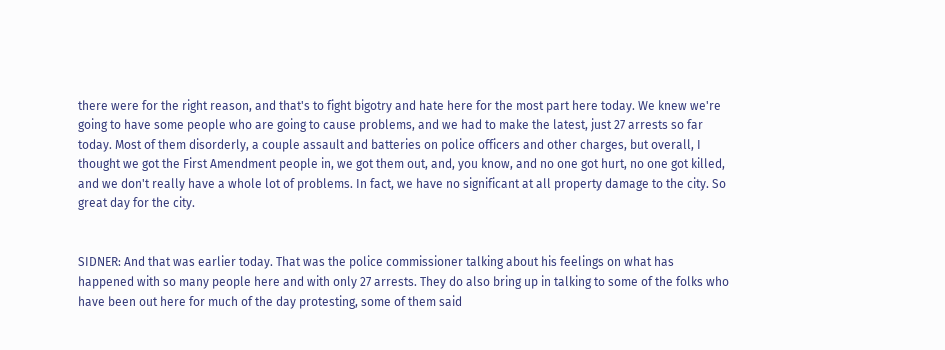there were for the right reason, and that's to fight bigotry and hate here for the most part here today. We knew we're going to have some people who are going to cause problems, and we had to make the latest, just 27 arrests so far today. Most of them disorderly, a couple assault and batteries on police officers and other charges, but overall, I thought we got the First Amendment people in, we got them out, and, you know, and no one got hurt, no one got killed, and we don't really have a whole lot of problems. In fact, we have no significant at all property damage to the city. So great day for the city.


SIDNER: And that was earlier today. That was the police commissioner talking about his feelings on what has happened with so many people here and with only 27 arrests. They do also bring up in talking to some of the folks who have been out here for much of the day protesting, some of them said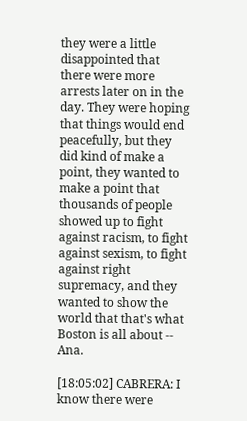they were a little disappointed that there were more arrests later on in the day. They were hoping that things would end peacefully, but they did kind of make a point, they wanted to make a point that thousands of people showed up to fight against racism, to fight against sexism, to fight against right supremacy, and they wanted to show the world that that's what Boston is all about -- Ana.

[18:05:02] CABRERA: I know there were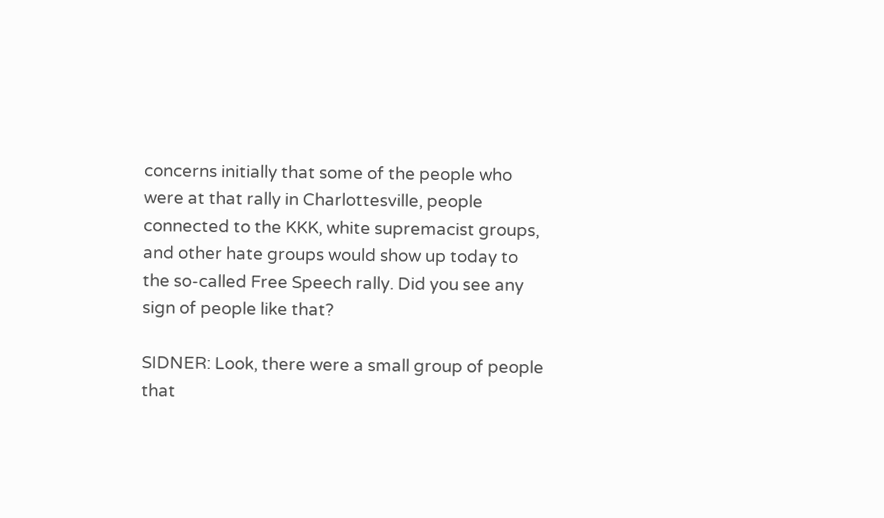concerns initially that some of the people who were at that rally in Charlottesville, people connected to the KKK, white supremacist groups, and other hate groups would show up today to the so-called Free Speech rally. Did you see any sign of people like that?

SIDNER: Look, there were a small group of people that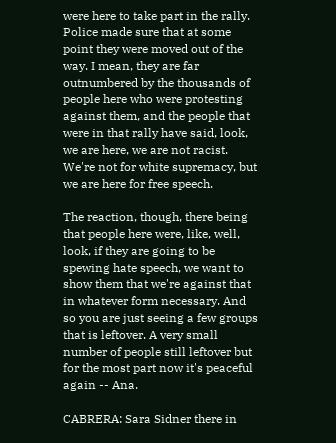were here to take part in the rally. Police made sure that at some point they were moved out of the way. I mean, they are far outnumbered by the thousands of people here who were protesting against them, and the people that were in that rally have said, look, we are here, we are not racist. We're not for white supremacy, but we are here for free speech.

The reaction, though, there being that people here were, like, well, look, if they are going to be spewing hate speech, we want to show them that we're against that in whatever form necessary. And so you are just seeing a few groups that is leftover. A very small number of people still leftover but for the most part now it's peaceful again -- Ana.

CABRERA: Sara Sidner there in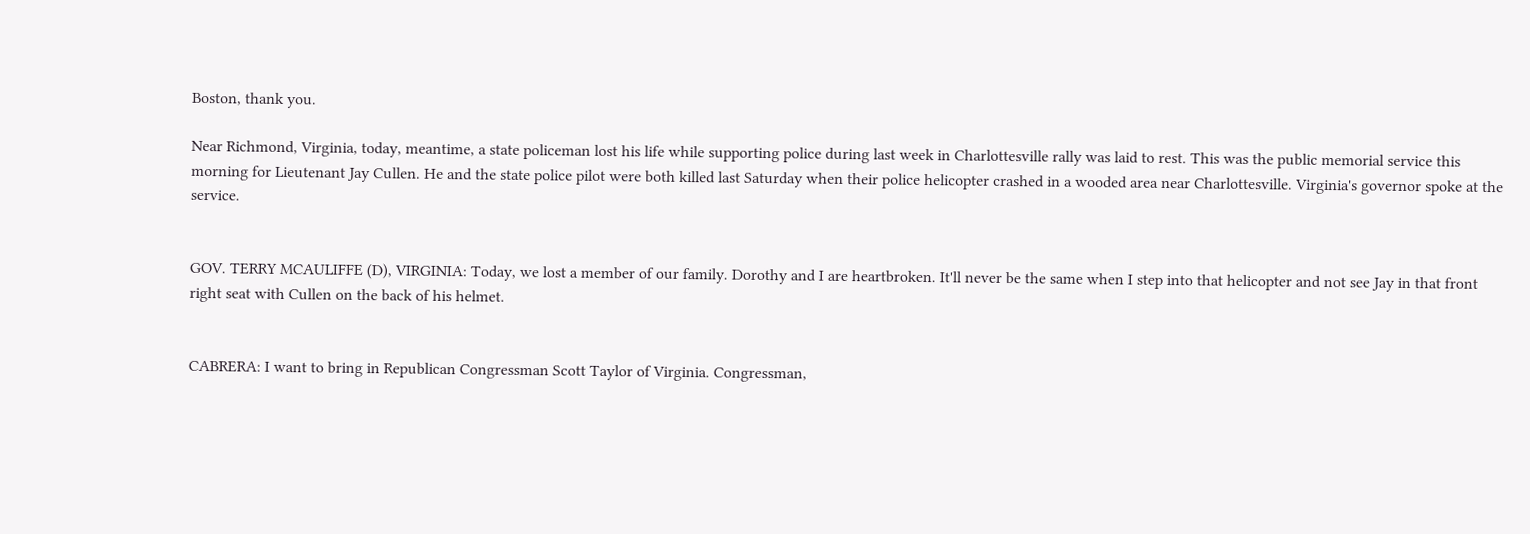Boston, thank you.

Near Richmond, Virginia, today, meantime, a state policeman lost his life while supporting police during last week in Charlottesville rally was laid to rest. This was the public memorial service this morning for Lieutenant Jay Cullen. He and the state police pilot were both killed last Saturday when their police helicopter crashed in a wooded area near Charlottesville. Virginia's governor spoke at the service.


GOV. TERRY MCAULIFFE (D), VIRGINIA: Today, we lost a member of our family. Dorothy and I are heartbroken. It'll never be the same when I step into that helicopter and not see Jay in that front right seat with Cullen on the back of his helmet.


CABRERA: I want to bring in Republican Congressman Scott Taylor of Virginia. Congressman,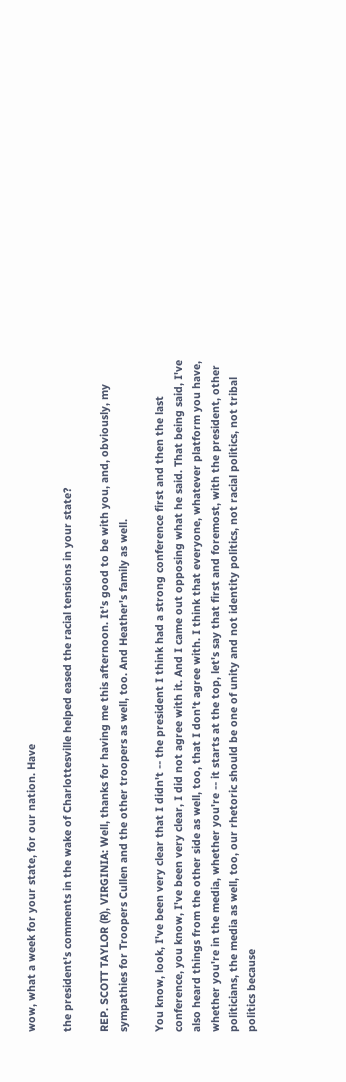wow, what a week for your state, for our nation. Have

the president's comments in the wake of Charlottesville helped eased the racial tensions in your state?

REP. SCOTT TAYLOR (R), VIRGINIA: Well, thanks for having me this afternoon. It's good to be with you, and, obviously, my sympathies for Troopers Cullen and the other troopers as well, too. And Heather's family as well.

You know, look, I've been very clear that I didn't -- the president I think had a strong conference first and then the last conference, you know, I've been very clear, I did not agree with it. And I came out opposing what he said. That being said, I've also heard things from the other side as well, too, that I don't agree with. I think that everyone, whatever platform you have, whether you're in the media, whether you're -- it starts at the top, let's say that first and foremost, with the president, other politicians, the media as well, too, our rhetoric should be one of unity and not identity politics, not racial politics, not tribal politics because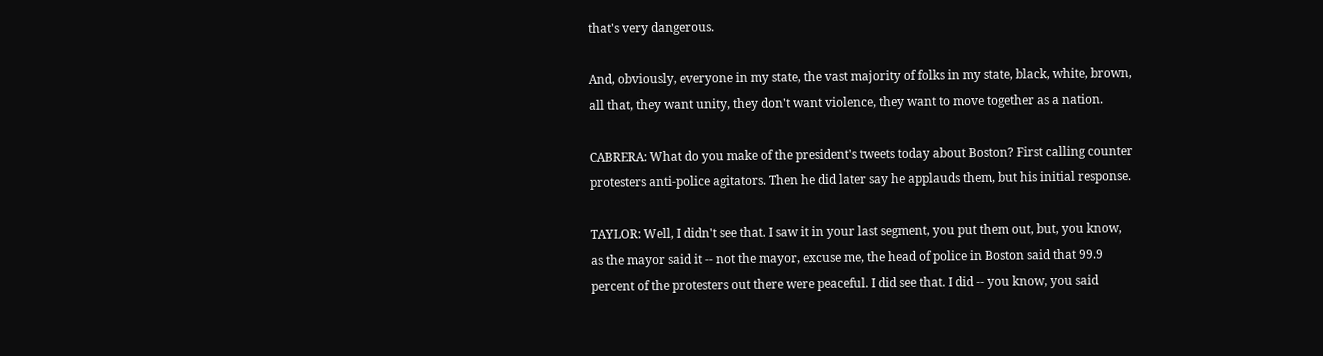that's very dangerous.

And, obviously, everyone in my state, the vast majority of folks in my state, black, white, brown, all that, they want unity, they don't want violence, they want to move together as a nation.

CABRERA: What do you make of the president's tweets today about Boston? First calling counter protesters anti-police agitators. Then he did later say he applauds them, but his initial response.

TAYLOR: Well, I didn't see that. I saw it in your last segment, you put them out, but, you know, as the mayor said it -- not the mayor, excuse me, the head of police in Boston said that 99.9 percent of the protesters out there were peaceful. I did see that. I did -- you know, you said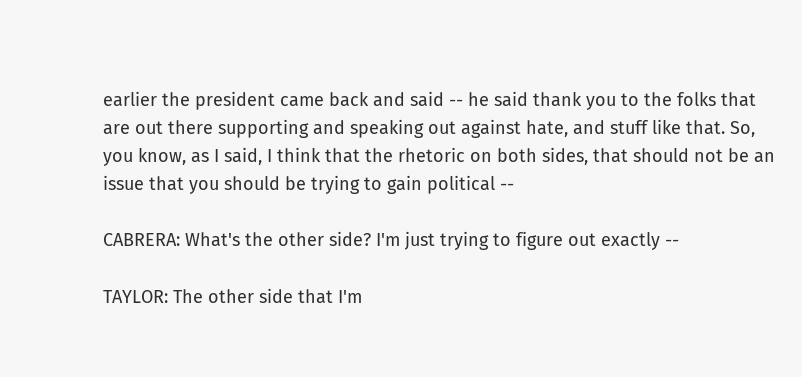earlier the president came back and said -- he said thank you to the folks that are out there supporting and speaking out against hate, and stuff like that. So, you know, as I said, I think that the rhetoric on both sides, that should not be an issue that you should be trying to gain political --

CABRERA: What's the other side? I'm just trying to figure out exactly --

TAYLOR: The other side that I'm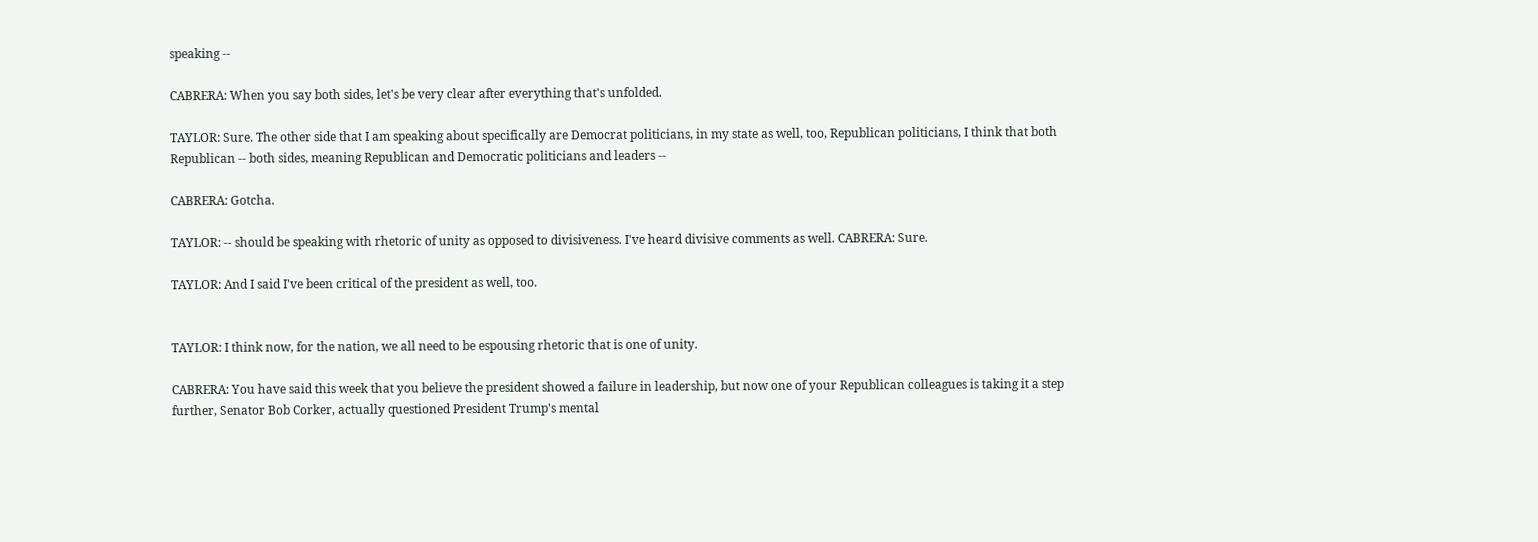speaking --

CABRERA: When you say both sides, let's be very clear after everything that's unfolded.

TAYLOR: Sure. The other side that I am speaking about specifically are Democrat politicians, in my state as well, too, Republican politicians, I think that both Republican -- both sides, meaning Republican and Democratic politicians and leaders --

CABRERA: Gotcha.

TAYLOR: -- should be speaking with rhetoric of unity as opposed to divisiveness. I've heard divisive comments as well. CABRERA: Sure.

TAYLOR: And I said I've been critical of the president as well, too.


TAYLOR: I think now, for the nation, we all need to be espousing rhetoric that is one of unity.

CABRERA: You have said this week that you believe the president showed a failure in leadership, but now one of your Republican colleagues is taking it a step further, Senator Bob Corker, actually questioned President Trump's mental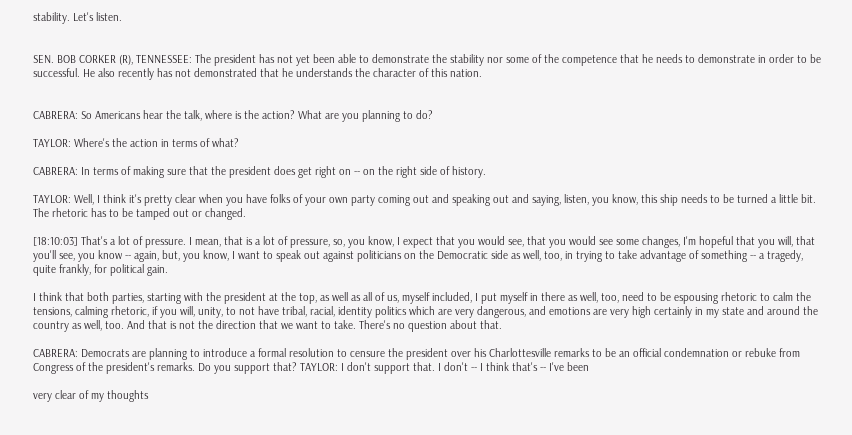stability. Let's listen.


SEN. BOB CORKER (R), TENNESSEE: The president has not yet been able to demonstrate the stability nor some of the competence that he needs to demonstrate in order to be successful. He also recently has not demonstrated that he understands the character of this nation.


CABRERA: So Americans hear the talk, where is the action? What are you planning to do?

TAYLOR: Where's the action in terms of what?

CABRERA: In terms of making sure that the president does get right on -- on the right side of history.

TAYLOR: Well, I think it's pretty clear when you have folks of your own party coming out and speaking out and saying, listen, you know, this ship needs to be turned a little bit. The rhetoric has to be tamped out or changed.

[18:10:03] That's a lot of pressure. I mean, that is a lot of pressure, so, you know, I expect that you would see, that you would see some changes, I'm hopeful that you will, that you'll see, you know -- again, but, you know, I want to speak out against politicians on the Democratic side as well, too, in trying to take advantage of something -- a tragedy, quite frankly, for political gain.

I think that both parties, starting with the president at the top, as well as all of us, myself included, I put myself in there as well, too, need to be espousing rhetoric to calm the tensions, calming rhetoric, if you will, unity, to not have tribal, racial, identity politics which are very dangerous, and emotions are very high certainly in my state and around the country as well, too. And that is not the direction that we want to take. There's no question about that.

CABRERA: Democrats are planning to introduce a formal resolution to censure the president over his Charlottesville remarks to be an official condemnation or rebuke from Congress of the president's remarks. Do you support that? TAYLOR: I don't support that. I don't -- I think that's -- I've been

very clear of my thoughts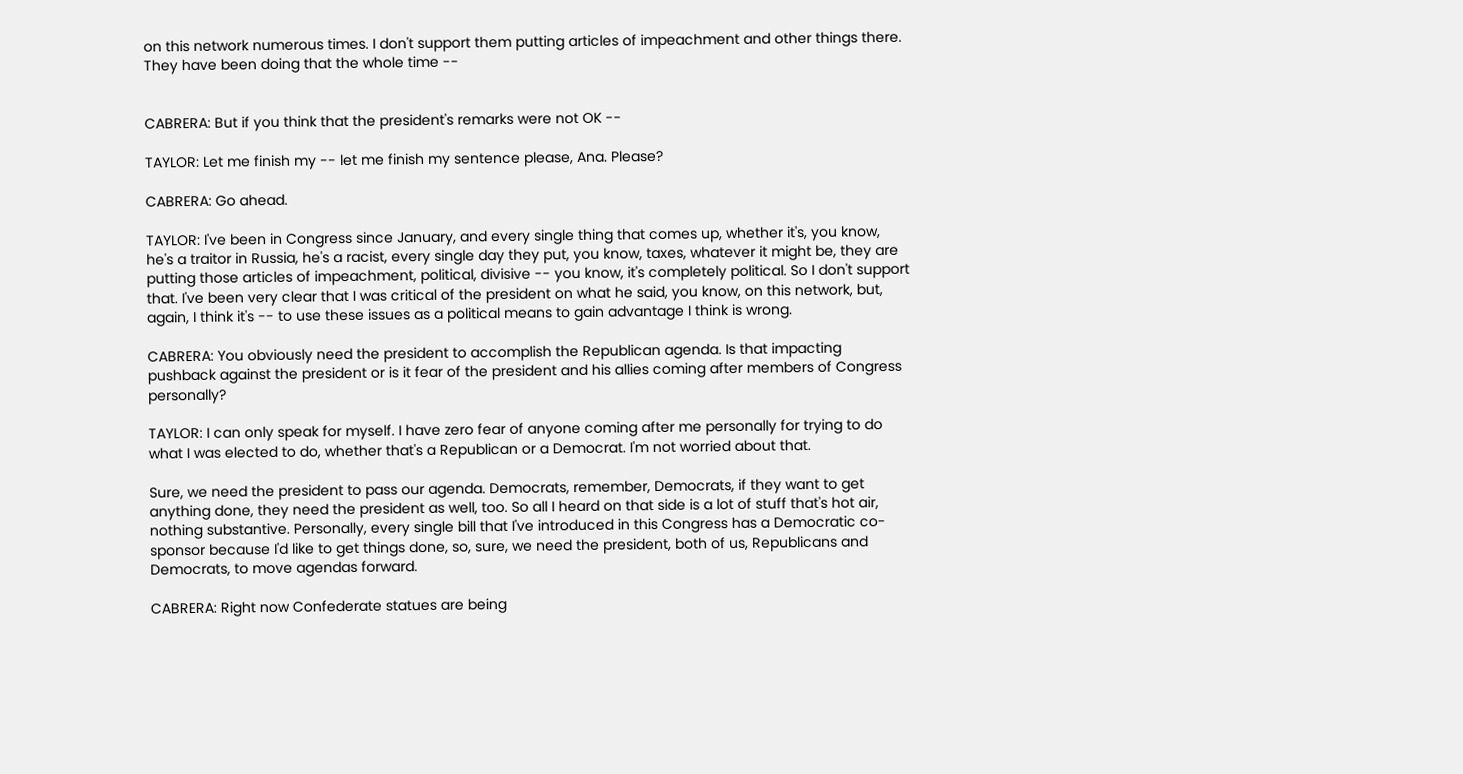on this network numerous times. I don't support them putting articles of impeachment and other things there. They have been doing that the whole time --


CABRERA: But if you think that the president's remarks were not OK --

TAYLOR: Let me finish my -- let me finish my sentence please, Ana. Please?

CABRERA: Go ahead.

TAYLOR: I've been in Congress since January, and every single thing that comes up, whether it's, you know, he's a traitor in Russia, he's a racist, every single day they put, you know, taxes, whatever it might be, they are putting those articles of impeachment, political, divisive -- you know, it's completely political. So I don't support that. I've been very clear that I was critical of the president on what he said, you know, on this network, but, again, I think it's -- to use these issues as a political means to gain advantage I think is wrong.

CABRERA: You obviously need the president to accomplish the Republican agenda. Is that impacting pushback against the president or is it fear of the president and his allies coming after members of Congress personally?

TAYLOR: I can only speak for myself. I have zero fear of anyone coming after me personally for trying to do what I was elected to do, whether that's a Republican or a Democrat. I'm not worried about that.

Sure, we need the president to pass our agenda. Democrats, remember, Democrats, if they want to get anything done, they need the president as well, too. So all I heard on that side is a lot of stuff that's hot air, nothing substantive. Personally, every single bill that I've introduced in this Congress has a Democratic co-sponsor because I'd like to get things done, so, sure, we need the president, both of us, Republicans and Democrats, to move agendas forward.

CABRERA: Right now Confederate statues are being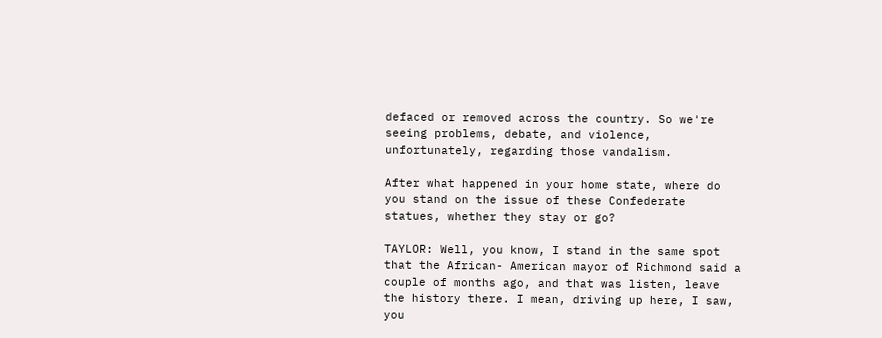defaced or removed across the country. So we're seeing problems, debate, and violence, unfortunately, regarding those vandalism.

After what happened in your home state, where do you stand on the issue of these Confederate statues, whether they stay or go?

TAYLOR: Well, you know, I stand in the same spot that the African- American mayor of Richmond said a couple of months ago, and that was listen, leave the history there. I mean, driving up here, I saw, you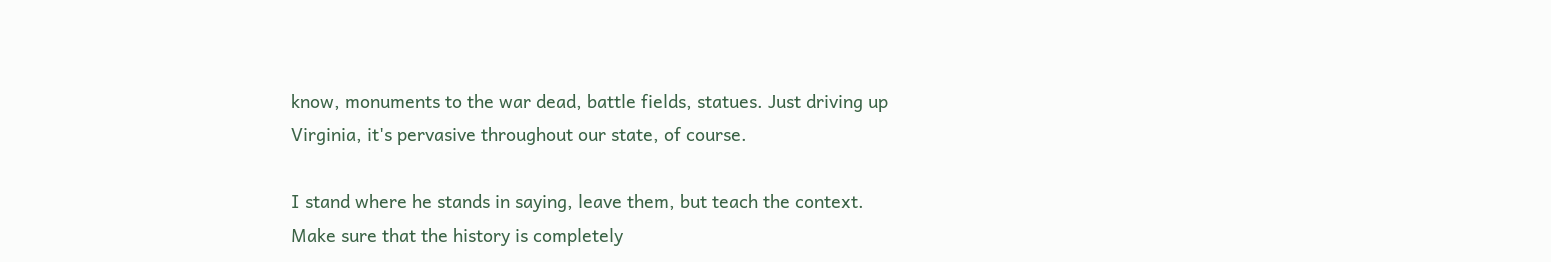know, monuments to the war dead, battle fields, statues. Just driving up Virginia, it's pervasive throughout our state, of course.

I stand where he stands in saying, leave them, but teach the context. Make sure that the history is completely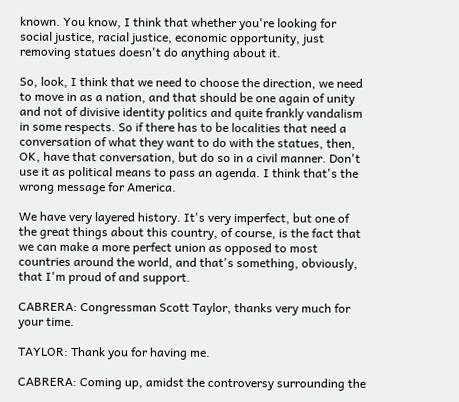known. You know, I think that whether you're looking for social justice, racial justice, economic opportunity, just removing statues doesn't do anything about it.

So, look, I think that we need to choose the direction, we need to move in as a nation, and that should be one again of unity and not of divisive identity politics and quite frankly vandalism in some respects. So if there has to be localities that need a conversation of what they want to do with the statues, then, OK, have that conversation, but do so in a civil manner. Don't use it as political means to pass an agenda. I think that's the wrong message for America.

We have very layered history. It's very imperfect, but one of the great things about this country, of course, is the fact that we can make a more perfect union as opposed to most countries around the world, and that's something, obviously, that I'm proud of and support.

CABRERA: Congressman Scott Taylor, thanks very much for your time.

TAYLOR: Thank you for having me.

CABRERA: Coming up, amidst the controversy surrounding the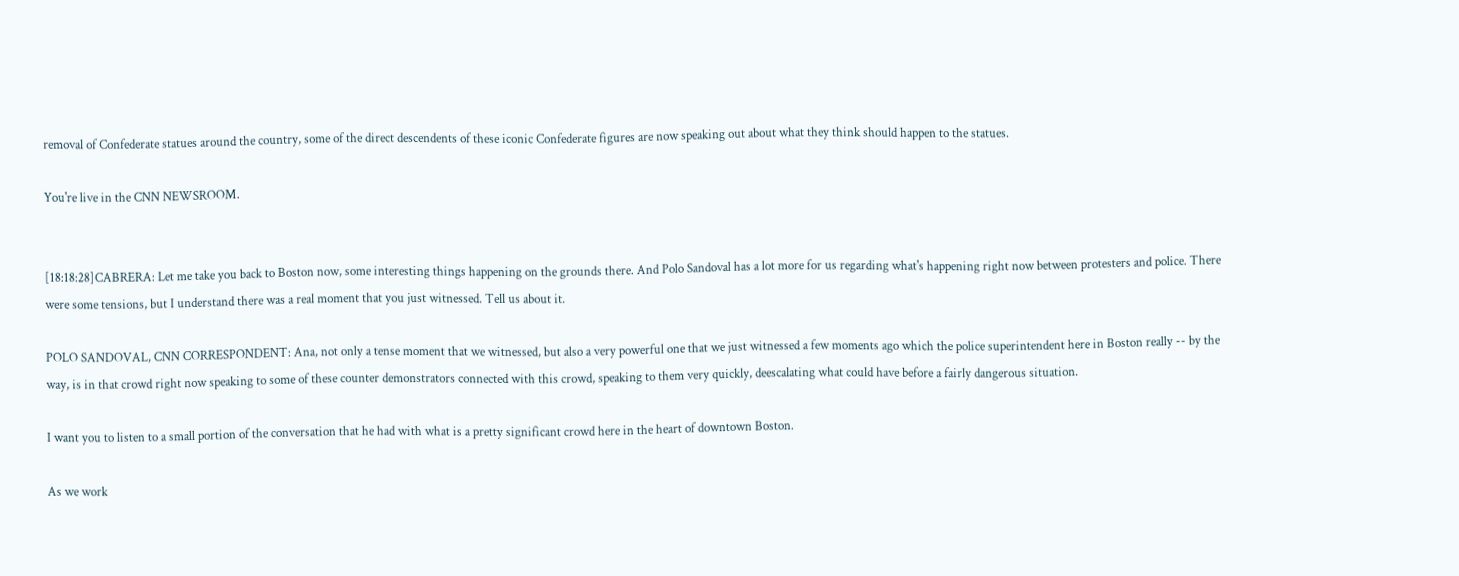removal of Confederate statues around the country, some of the direct descendents of these iconic Confederate figures are now speaking out about what they think should happen to the statues.

You're live in the CNN NEWSROOM.


[18:18:28]CABRERA: Let me take you back to Boston now, some interesting things happening on the grounds there. And Polo Sandoval has a lot more for us regarding what's happening right now between protesters and police. There were some tensions, but I understand there was a real moment that you just witnessed. Tell us about it.

POLO SANDOVAL, CNN CORRESPONDENT: Ana, not only a tense moment that we witnessed, but also a very powerful one that we just witnessed a few moments ago which the police superintendent here in Boston really -- by the way, is in that crowd right now speaking to some of these counter demonstrators connected with this crowd, speaking to them very quickly, deescalating what could have before a fairly dangerous situation.

I want you to listen to a small portion of the conversation that he had with what is a pretty significant crowd here in the heart of downtown Boston.

As we work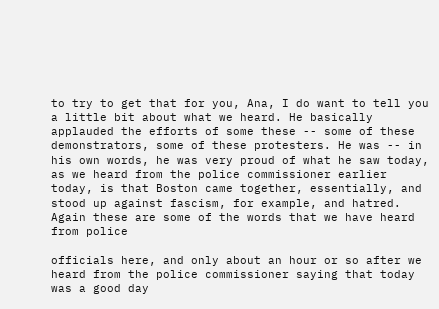to try to get that for you, Ana, I do want to tell you a little bit about what we heard. He basically applauded the efforts of some these -- some of these demonstrators, some of these protesters. He was -- in his own words, he was very proud of what he saw today, as we heard from the police commissioner earlier today, is that Boston came together, essentially, and stood up against fascism, for example, and hatred. Again these are some of the words that we have heard from police

officials here, and only about an hour or so after we heard from the police commissioner saying that today was a good day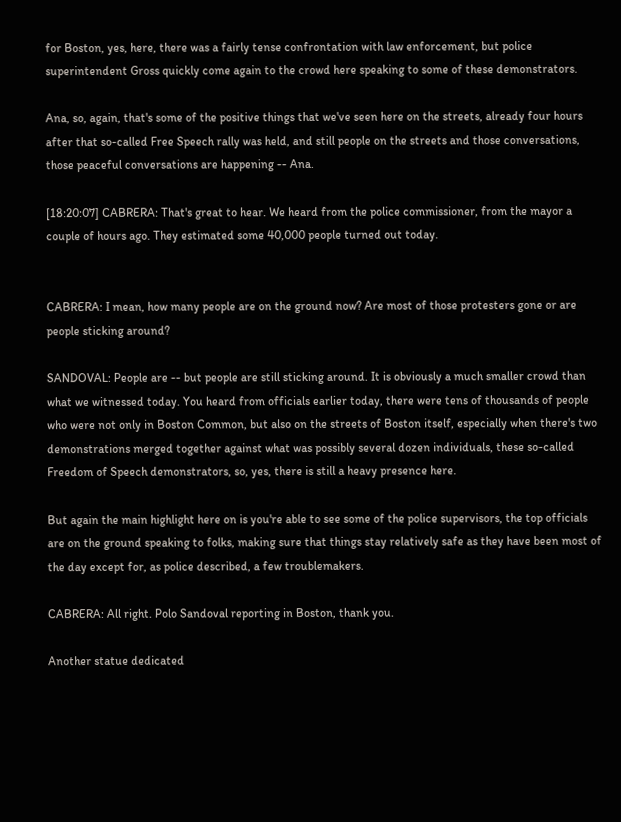for Boston, yes, here, there was a fairly tense confrontation with law enforcement, but police superintendent Gross quickly come again to the crowd here speaking to some of these demonstrators.

Ana, so, again, that's some of the positive things that we've seen here on the streets, already four hours after that so-called Free Speech rally was held, and still people on the streets and those conversations, those peaceful conversations are happening -- Ana.

[18:20:07] CABRERA: That's great to hear. We heard from the police commissioner, from the mayor a couple of hours ago. They estimated some 40,000 people turned out today.


CABRERA: I mean, how many people are on the ground now? Are most of those protesters gone or are people sticking around?

SANDOVAL: People are -- but people are still sticking around. It is obviously a much smaller crowd than what we witnessed today. You heard from officials earlier today, there were tens of thousands of people who were not only in Boston Common, but also on the streets of Boston itself, especially when there's two demonstrations merged together against what was possibly several dozen individuals, these so-called Freedom of Speech demonstrators, so, yes, there is still a heavy presence here.

But again the main highlight here on is you're able to see some of the police supervisors, the top officials are on the ground speaking to folks, making sure that things stay relatively safe as they have been most of the day except for, as police described, a few troublemakers.

CABRERA: All right. Polo Sandoval reporting in Boston, thank you.

Another statue dedicated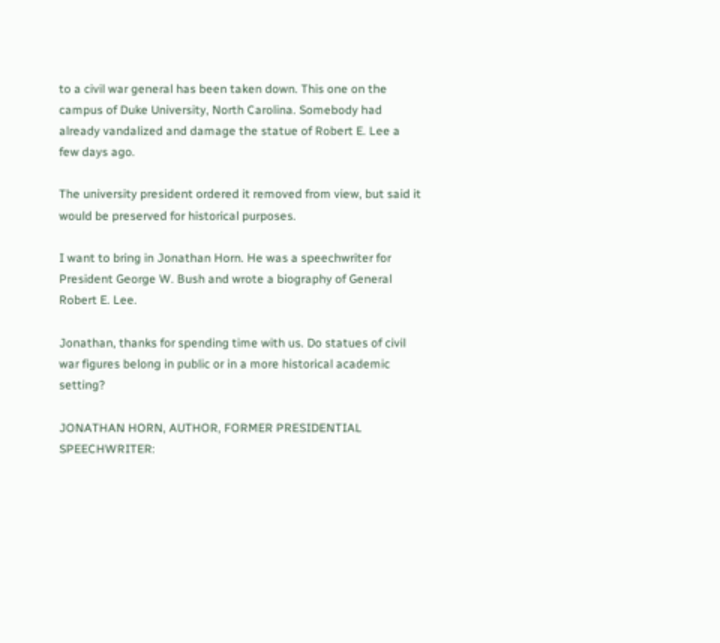to a civil war general has been taken down. This one on the campus of Duke University, North Carolina. Somebody had already vandalized and damage the statue of Robert E. Lee a few days ago.

The university president ordered it removed from view, but said it would be preserved for historical purposes.

I want to bring in Jonathan Horn. He was a speechwriter for President George W. Bush and wrote a biography of General Robert E. Lee.

Jonathan, thanks for spending time with us. Do statues of civil war figures belong in public or in a more historical academic setting?

JONATHAN HORN, AUTHOR, FORMER PRESIDENTIAL SPEECHWRITER: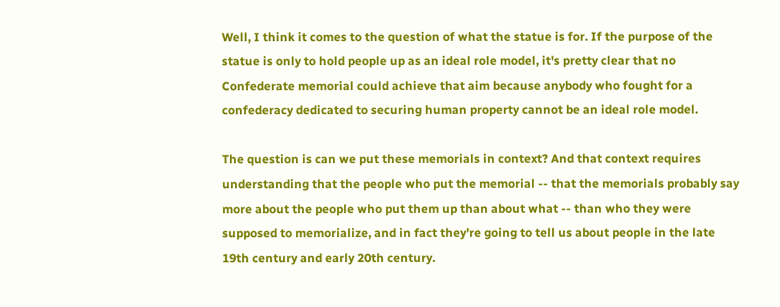Well, I think it comes to the question of what the statue is for. If the purpose of the statue is only to hold people up as an ideal role model, it's pretty clear that no Confederate memorial could achieve that aim because anybody who fought for a confederacy dedicated to securing human property cannot be an ideal role model.

The question is can we put these memorials in context? And that context requires understanding that the people who put the memorial -- that the memorials probably say more about the people who put them up than about what -- than who they were supposed to memorialize, and in fact they're going to tell us about people in the late 19th century and early 20th century.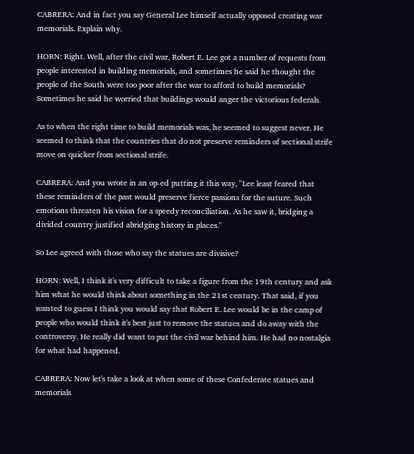CABRERA: And in fact you say General Lee himself actually opposed creating war memorials. Explain why.

HORN: Right. Well, after the civil war, Robert E. Lee got a number of requests from people interested in building memorials, and sometimes he said he thought the people of the South were too poor after the war to afford to build memorials? Sometimes he said he worried that buildings would anger the victorious federals.

As to when the right time to build memorials was, he seemed to suggest never. He seemed to think that the countries that do not preserve reminders of sectional strife move on quicker from sectional strife.

CABRERA: And you wrote in an op-ed putting it this way, "Lee least feared that these reminders of the past would preserve fierce passions for the suture. Such emotions threaten his vision for a speedy reconciliation. As he saw it, bridging a divided country justified abridging history in places."

So Lee agreed with those who say the statues are divisive?

HORN: Well, I think it's very difficult to take a figure from the 19th century and ask him what he would think about something in the 21st century. That said, if you wanted to guess I think you would say that Robert E. Lee would be in the camp of people who would think it's best just to remove the statues and do away with the controversy. He really did want to put the civil war behind him. He had no nostalgia for what had happened.

CABRERA: Now let's take a look at when some of these Confederate statues and memorials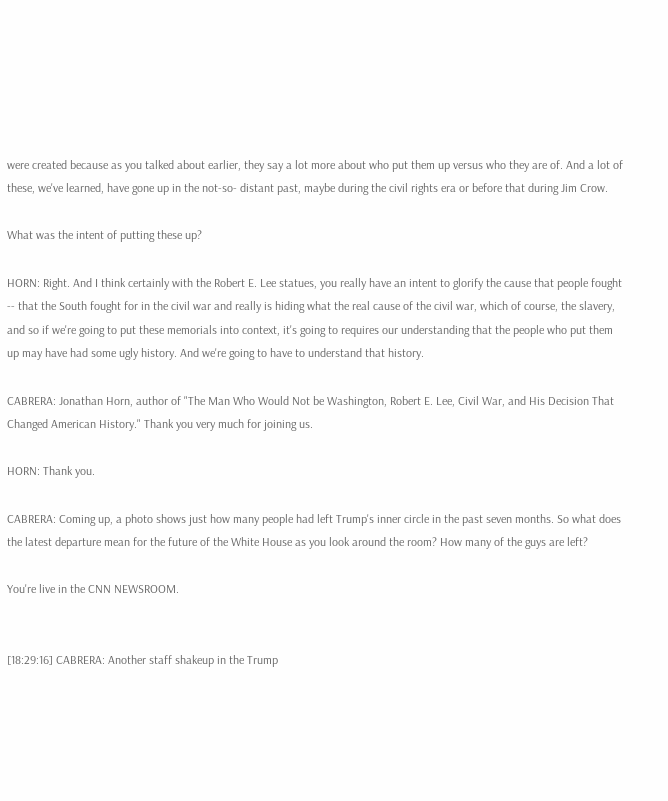were created because as you talked about earlier, they say a lot more about who put them up versus who they are of. And a lot of these, we've learned, have gone up in the not-so- distant past, maybe during the civil rights era or before that during Jim Crow.

What was the intent of putting these up?

HORN: Right. And I think certainly with the Robert E. Lee statues, you really have an intent to glorify the cause that people fought -- that the South fought for in the civil war and really is hiding what the real cause of the civil war, which of course, the slavery, and so if we're going to put these memorials into context, it's going to requires our understanding that the people who put them up may have had some ugly history. And we're going to have to understand that history.

CABRERA: Jonathan Horn, author of "The Man Who Would Not be Washington, Robert E. Lee, Civil War, and His Decision That Changed American History." Thank you very much for joining us.

HORN: Thank you.

CABRERA: Coming up, a photo shows just how many people had left Trump's inner circle in the past seven months. So what does the latest departure mean for the future of the White House as you look around the room? How many of the guys are left?

You're live in the CNN NEWSROOM.


[18:29:16] CABRERA: Another staff shakeup in the Trump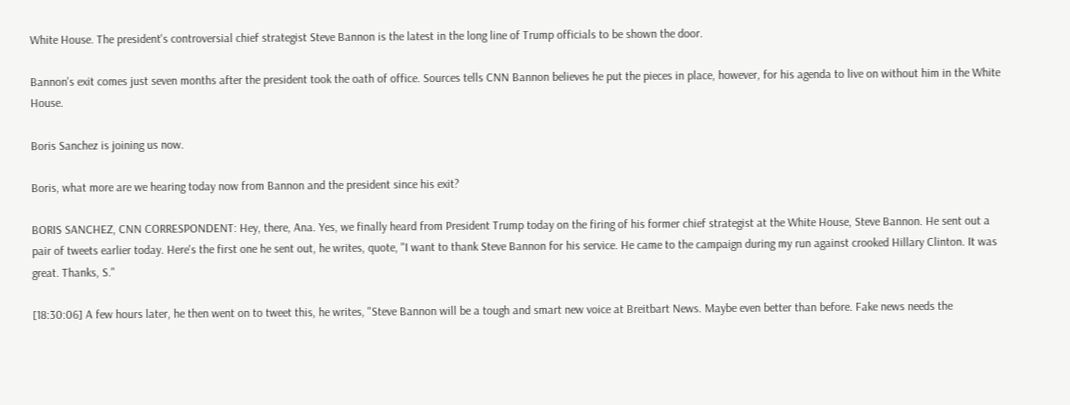White House. The president's controversial chief strategist Steve Bannon is the latest in the long line of Trump officials to be shown the door.

Bannon's exit comes just seven months after the president took the oath of office. Sources tells CNN Bannon believes he put the pieces in place, however, for his agenda to live on without him in the White House.

Boris Sanchez is joining us now.

Boris, what more are we hearing today now from Bannon and the president since his exit?

BORIS SANCHEZ, CNN CORRESPONDENT: Hey, there, Ana. Yes, we finally heard from President Trump today on the firing of his former chief strategist at the White House, Steve Bannon. He sent out a pair of tweets earlier today. Here's the first one he sent out, he writes, quote, "I want to thank Steve Bannon for his service. He came to the campaign during my run against crooked Hillary Clinton. It was great. Thanks, S."

[18:30:06] A few hours later, he then went on to tweet this, he writes, "Steve Bannon will be a tough and smart new voice at Breitbart News. Maybe even better than before. Fake news needs the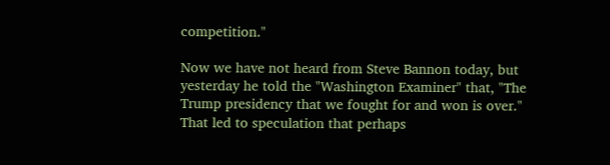competition."

Now we have not heard from Steve Bannon today, but yesterday he told the "Washington Examiner" that, "The Trump presidency that we fought for and won is over." That led to speculation that perhaps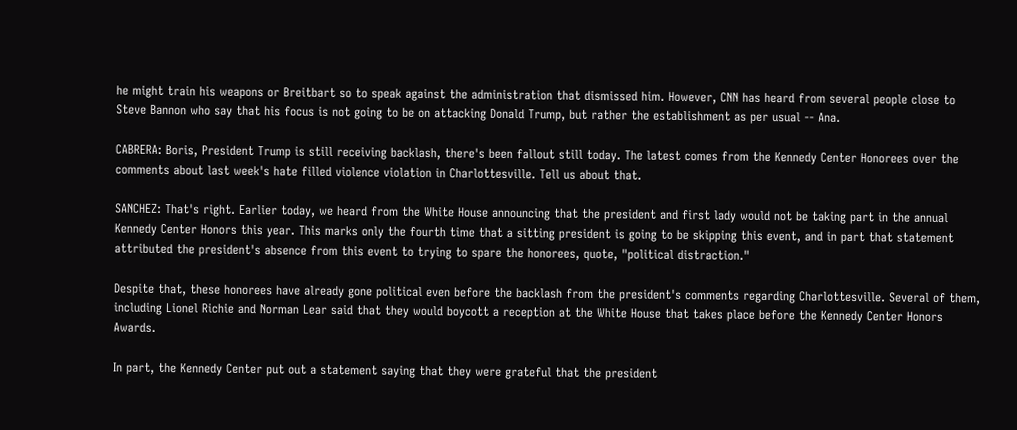he might train his weapons or Breitbart so to speak against the administration that dismissed him. However, CNN has heard from several people close to Steve Bannon who say that his focus is not going to be on attacking Donald Trump, but rather the establishment as per usual -- Ana.

CABRERA: Boris, President Trump is still receiving backlash, there's been fallout still today. The latest comes from the Kennedy Center Honorees over the comments about last week's hate filled violence violation in Charlottesville. Tell us about that.

SANCHEZ: That's right. Earlier today, we heard from the White House announcing that the president and first lady would not be taking part in the annual Kennedy Center Honors this year. This marks only the fourth time that a sitting president is going to be skipping this event, and in part that statement attributed the president's absence from this event to trying to spare the honorees, quote, "political distraction."

Despite that, these honorees have already gone political even before the backlash from the president's comments regarding Charlottesville. Several of them, including Lionel Richie and Norman Lear said that they would boycott a reception at the White House that takes place before the Kennedy Center Honors Awards.

In part, the Kennedy Center put out a statement saying that they were grateful that the president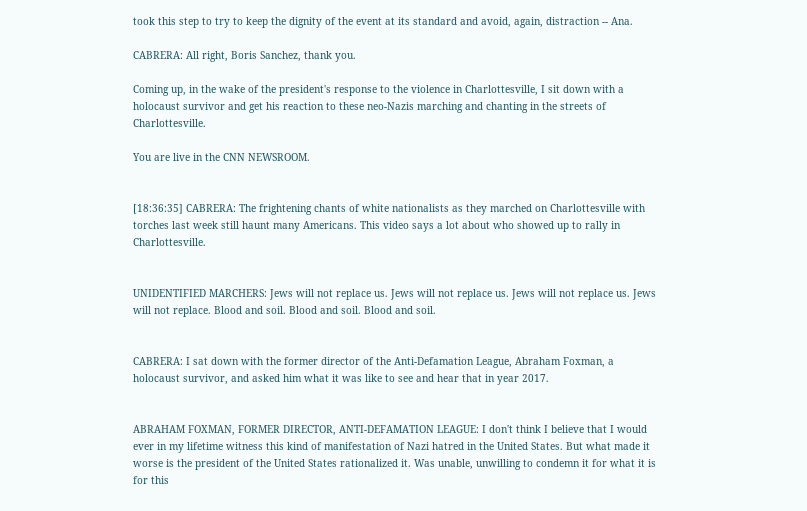took this step to try to keep the dignity of the event at its standard and avoid, again, distraction -- Ana.

CABRERA: All right, Boris Sanchez, thank you.

Coming up, in the wake of the president's response to the violence in Charlottesville, I sit down with a holocaust survivor and get his reaction to these neo-Nazis marching and chanting in the streets of Charlottesville.

You are live in the CNN NEWSROOM.


[18:36:35] CABRERA: The frightening chants of white nationalists as they marched on Charlottesville with torches last week still haunt many Americans. This video says a lot about who showed up to rally in Charlottesville.


UNIDENTIFIED MARCHERS: Jews will not replace us. Jews will not replace us. Jews will not replace us. Jews will not replace. Blood and soil. Blood and soil. Blood and soil.


CABRERA: I sat down with the former director of the Anti-Defamation League, Abraham Foxman, a holocaust survivor, and asked him what it was like to see and hear that in year 2017.


ABRAHAM FOXMAN, FORMER DIRECTOR, ANTI-DEFAMATION LEAGUE: I don't think I believe that I would ever in my lifetime witness this kind of manifestation of Nazi hatred in the United States. But what made it worse is the president of the United States rationalized it. Was unable, unwilling to condemn it for what it is for this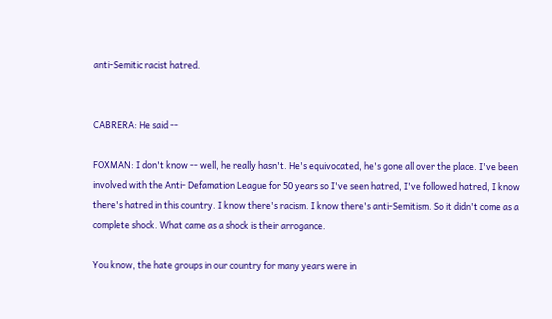anti-Semitic racist hatred.


CABRERA: He said --

FOXMAN: I don't know -- well, he really hasn't. He's equivocated, he's gone all over the place. I've been involved with the Anti- Defamation League for 50 years so I've seen hatred, I've followed hatred, I know there's hatred in this country. I know there's racism. I know there's anti-Semitism. So it didn't come as a complete shock. What came as a shock is their arrogance.

You know, the hate groups in our country for many years were in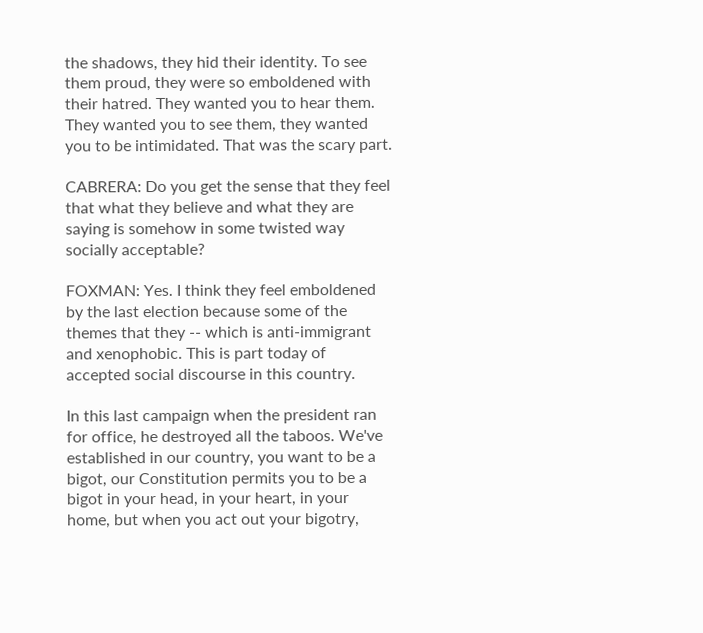the shadows, they hid their identity. To see them proud, they were so emboldened with their hatred. They wanted you to hear them. They wanted you to see them, they wanted you to be intimidated. That was the scary part.

CABRERA: Do you get the sense that they feel that what they believe and what they are saying is somehow in some twisted way socially acceptable?

FOXMAN: Yes. I think they feel emboldened by the last election because some of the themes that they -- which is anti-immigrant and xenophobic. This is part today of accepted social discourse in this country.

In this last campaign when the president ran for office, he destroyed all the taboos. We've established in our country, you want to be a bigot, our Constitution permits you to be a bigot in your head, in your heart, in your home, but when you act out your bigotry,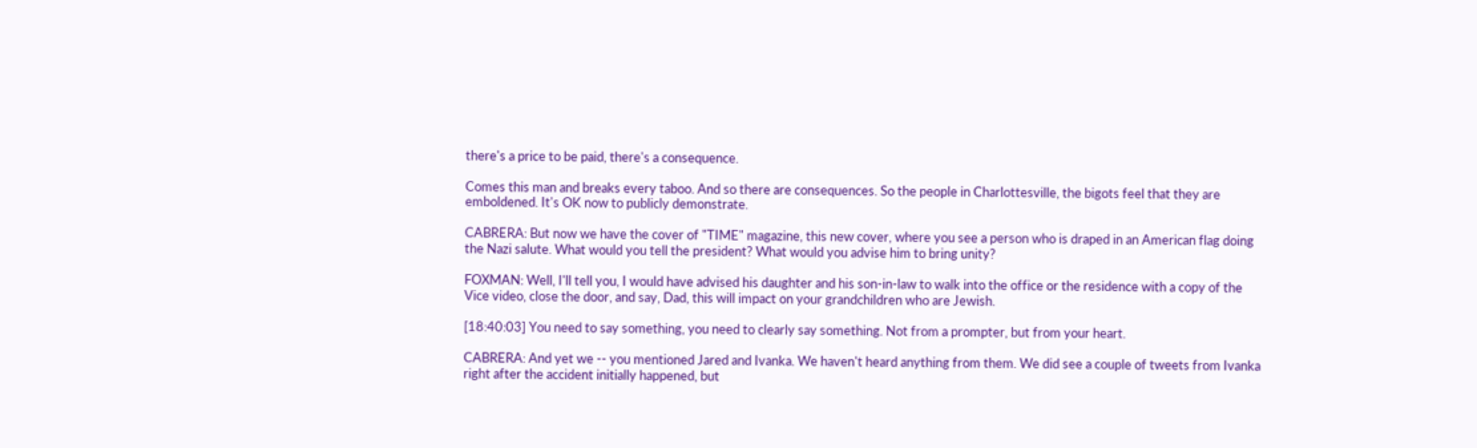there's a price to be paid, there's a consequence.

Comes this man and breaks every taboo. And so there are consequences. So the people in Charlottesville, the bigots feel that they are emboldened. It's OK now to publicly demonstrate.

CABRERA: But now we have the cover of "TIME" magazine, this new cover, where you see a person who is draped in an American flag doing the Nazi salute. What would you tell the president? What would you advise him to bring unity?

FOXMAN: Well, I'll tell you, I would have advised his daughter and his son-in-law to walk into the office or the residence with a copy of the Vice video, close the door, and say, Dad, this will impact on your grandchildren who are Jewish.

[18:40:03] You need to say something, you need to clearly say something. Not from a prompter, but from your heart.

CABRERA: And yet we -- you mentioned Jared and Ivanka. We haven't heard anything from them. We did see a couple of tweets from Ivanka right after the accident initially happened, but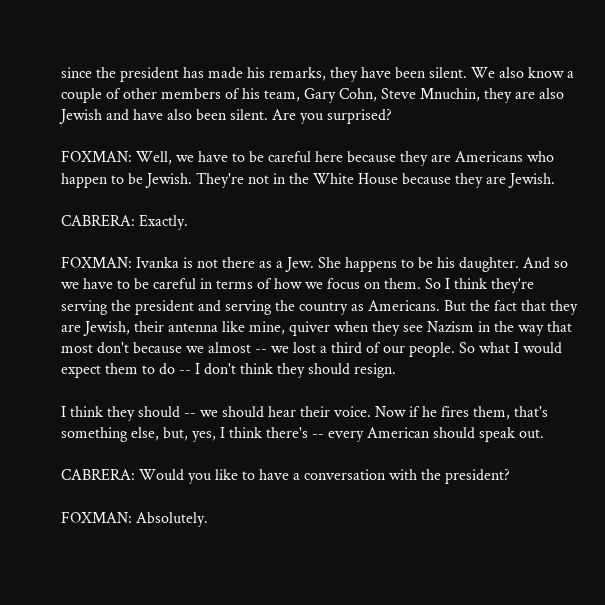since the president has made his remarks, they have been silent. We also know a couple of other members of his team, Gary Cohn, Steve Mnuchin, they are also Jewish and have also been silent. Are you surprised?

FOXMAN: Well, we have to be careful here because they are Americans who happen to be Jewish. They're not in the White House because they are Jewish.

CABRERA: Exactly.

FOXMAN: Ivanka is not there as a Jew. She happens to be his daughter. And so we have to be careful in terms of how we focus on them. So I think they're serving the president and serving the country as Americans. But the fact that they are Jewish, their antenna like mine, quiver when they see Nazism in the way that most don't because we almost -- we lost a third of our people. So what I would expect them to do -- I don't think they should resign.

I think they should -- we should hear their voice. Now if he fires them, that's something else, but, yes, I think there's -- every American should speak out.

CABRERA: Would you like to have a conversation with the president?

FOXMAN: Absolutely.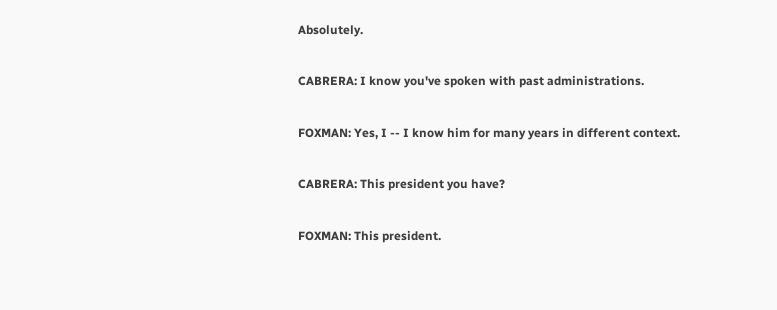Absolutely.

CABRERA: I know you've spoken with past administrations.

FOXMAN: Yes, I -- I know him for many years in different context.

CABRERA: This president you have?

FOXMAN: This president.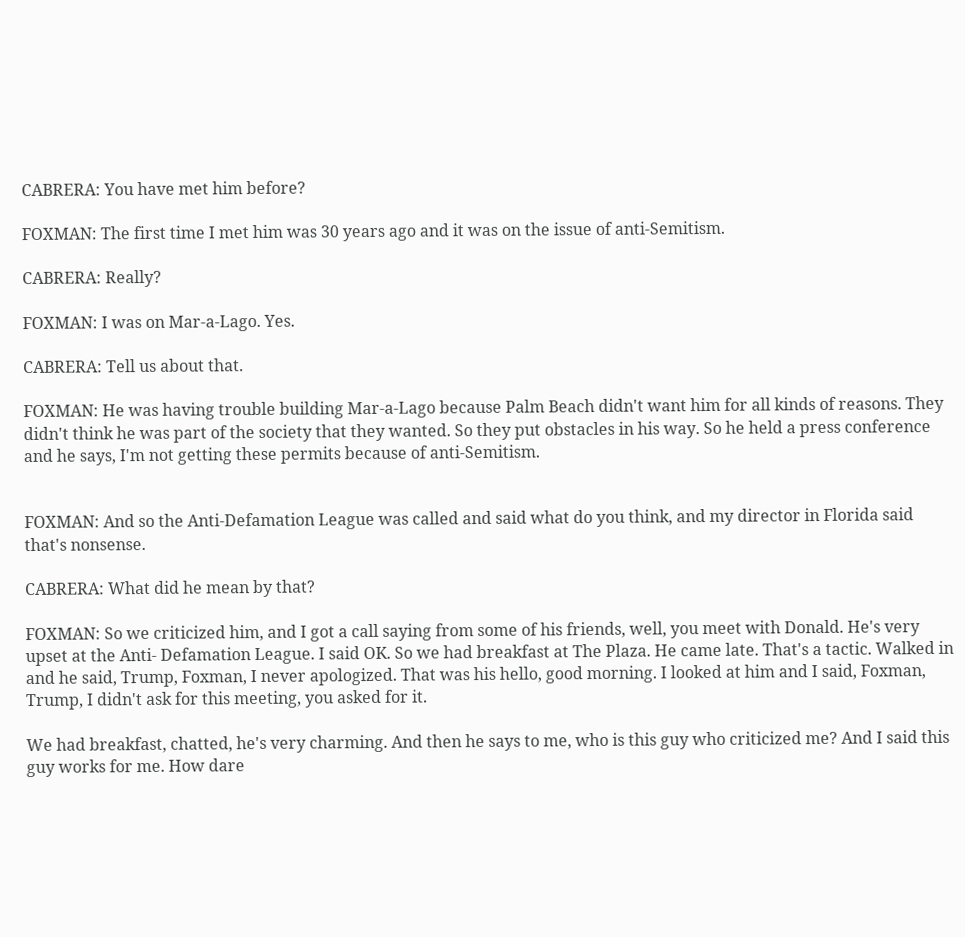CABRERA: You have met him before?

FOXMAN: The first time I met him was 30 years ago and it was on the issue of anti-Semitism.

CABRERA: Really?

FOXMAN: I was on Mar-a-Lago. Yes.

CABRERA: Tell us about that.

FOXMAN: He was having trouble building Mar-a-Lago because Palm Beach didn't want him for all kinds of reasons. They didn't think he was part of the society that they wanted. So they put obstacles in his way. So he held a press conference and he says, I'm not getting these permits because of anti-Semitism.


FOXMAN: And so the Anti-Defamation League was called and said what do you think, and my director in Florida said that's nonsense.

CABRERA: What did he mean by that?

FOXMAN: So we criticized him, and I got a call saying from some of his friends, well, you meet with Donald. He's very upset at the Anti- Defamation League. I said OK. So we had breakfast at The Plaza. He came late. That's a tactic. Walked in and he said, Trump, Foxman, I never apologized. That was his hello, good morning. I looked at him and I said, Foxman, Trump, I didn't ask for this meeting, you asked for it.

We had breakfast, chatted, he's very charming. And then he says to me, who is this guy who criticized me? And I said this guy works for me. How dare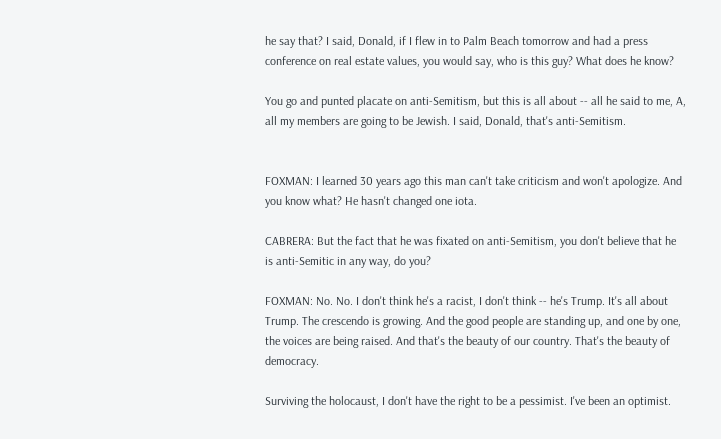he say that? I said, Donald, if I flew in to Palm Beach tomorrow and had a press conference on real estate values, you would say, who is this guy? What does he know?

You go and punted placate on anti-Semitism, but this is all about -- all he said to me, A, all my members are going to be Jewish. I said, Donald, that's anti-Semitism.


FOXMAN: I learned 30 years ago this man can't take criticism and won't apologize. And you know what? He hasn't changed one iota.

CABRERA: But the fact that he was fixated on anti-Semitism, you don't believe that he is anti-Semitic in any way, do you?

FOXMAN: No. No. I don't think he's a racist, I don't think -- he's Trump. It's all about Trump. The crescendo is growing. And the good people are standing up, and one by one, the voices are being raised. And that's the beauty of our country. That's the beauty of democracy.

Surviving the holocaust, I don't have the right to be a pessimist. I've been an optimist.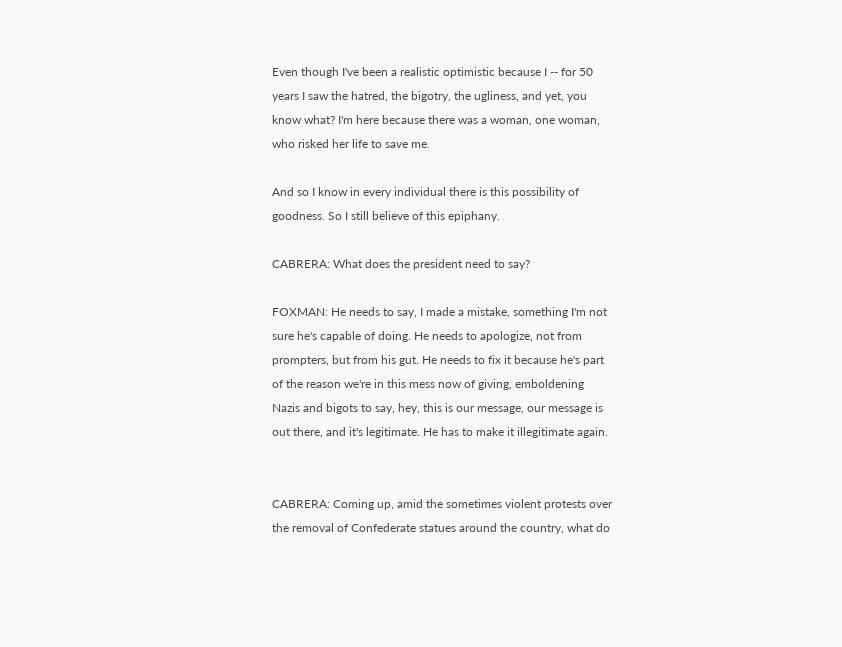Even though I've been a realistic optimistic because I -- for 50 years I saw the hatred, the bigotry, the ugliness, and yet, you know what? I'm here because there was a woman, one woman, who risked her life to save me.

And so I know in every individual there is this possibility of goodness. So I still believe of this epiphany.

CABRERA: What does the president need to say?

FOXMAN: He needs to say, I made a mistake, something I'm not sure he's capable of doing. He needs to apologize, not from prompters, but from his gut. He needs to fix it because he's part of the reason we're in this mess now of giving, emboldening Nazis and bigots to say, hey, this is our message, our message is out there, and it's legitimate. He has to make it illegitimate again.


CABRERA: Coming up, amid the sometimes violent protests over the removal of Confederate statues around the country, what do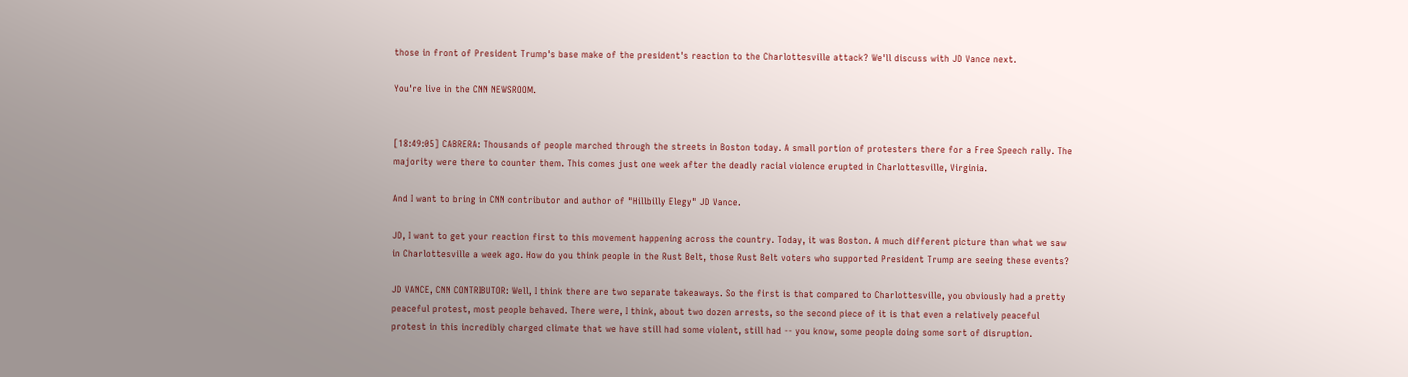those in front of President Trump's base make of the president's reaction to the Charlottesville attack? We'll discuss with JD Vance next.

You're live in the CNN NEWSROOM.


[18:49:05] CABRERA: Thousands of people marched through the streets in Boston today. A small portion of protesters there for a Free Speech rally. The majority were there to counter them. This comes just one week after the deadly racial violence erupted in Charlottesville, Virginia.

And I want to bring in CNN contributor and author of "Hillbilly Elegy" JD Vance.

JD, I want to get your reaction first to this movement happening across the country. Today, it was Boston. A much different picture than what we saw in Charlottesville a week ago. How do you think people in the Rust Belt, those Rust Belt voters who supported President Trump are seeing these events?

JD VANCE, CNN CONTRIBUTOR: Well, I think there are two separate takeaways. So the first is that compared to Charlottesville, you obviously had a pretty peaceful protest, most people behaved. There were, I think, about two dozen arrests, so the second piece of it is that even a relatively peaceful protest in this incredibly charged climate that we have still had some violent, still had -- you know, some people doing some sort of disruption.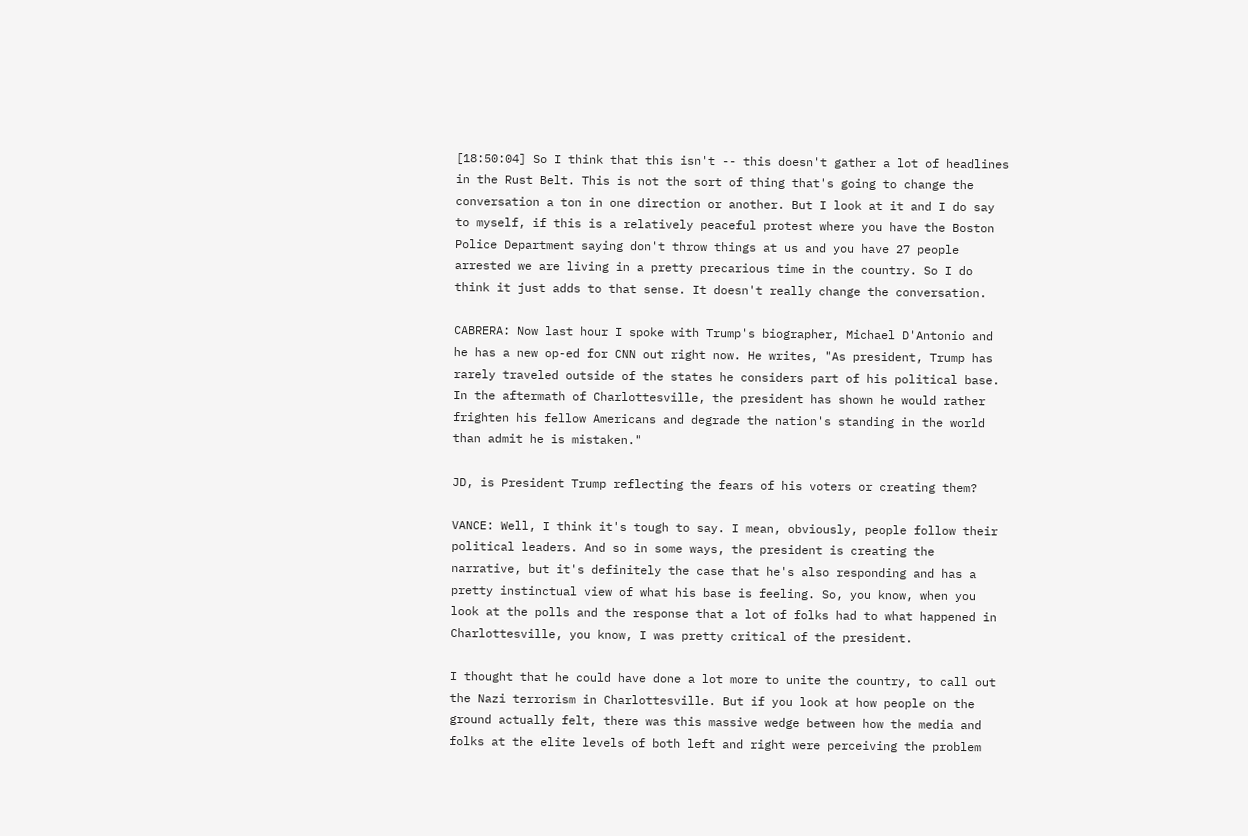[18:50:04] So I think that this isn't -- this doesn't gather a lot of headlines in the Rust Belt. This is not the sort of thing that's going to change the conversation a ton in one direction or another. But I look at it and I do say to myself, if this is a relatively peaceful protest where you have the Boston Police Department saying don't throw things at us and you have 27 people arrested we are living in a pretty precarious time in the country. So I do think it just adds to that sense. It doesn't really change the conversation.

CABRERA: Now last hour I spoke with Trump's biographer, Michael D'Antonio and he has a new op-ed for CNN out right now. He writes, "As president, Trump has rarely traveled outside of the states he considers part of his political base. In the aftermath of Charlottesville, the president has shown he would rather frighten his fellow Americans and degrade the nation's standing in the world than admit he is mistaken."

JD, is President Trump reflecting the fears of his voters or creating them?

VANCE: Well, I think it's tough to say. I mean, obviously, people follow their political leaders. And so in some ways, the president is creating the narrative, but it's definitely the case that he's also responding and has a pretty instinctual view of what his base is feeling. So, you know, when you look at the polls and the response that a lot of folks had to what happened in Charlottesville, you know, I was pretty critical of the president.

I thought that he could have done a lot more to unite the country, to call out the Nazi terrorism in Charlottesville. But if you look at how people on the ground actually felt, there was this massive wedge between how the media and folks at the elite levels of both left and right were perceiving the problem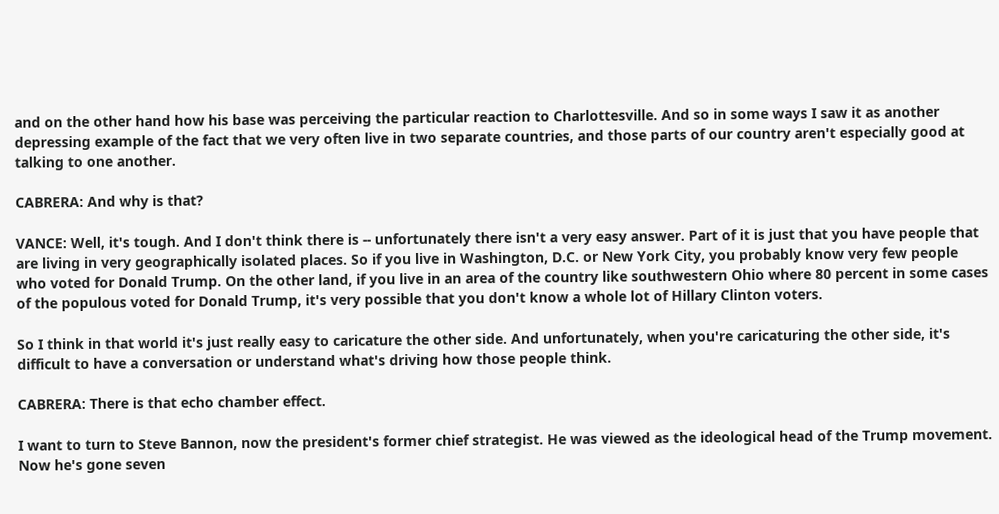and on the other hand how his base was perceiving the particular reaction to Charlottesville. And so in some ways I saw it as another depressing example of the fact that we very often live in two separate countries, and those parts of our country aren't especially good at talking to one another.

CABRERA: And why is that?

VANCE: Well, it's tough. And I don't think there is -- unfortunately there isn't a very easy answer. Part of it is just that you have people that are living in very geographically isolated places. So if you live in Washington, D.C. or New York City, you probably know very few people who voted for Donald Trump. On the other land, if you live in an area of the country like southwestern Ohio where 80 percent in some cases of the populous voted for Donald Trump, it's very possible that you don't know a whole lot of Hillary Clinton voters.

So I think in that world it's just really easy to caricature the other side. And unfortunately, when you're caricaturing the other side, it's difficult to have a conversation or understand what's driving how those people think.

CABRERA: There is that echo chamber effect.

I want to turn to Steve Bannon, now the president's former chief strategist. He was viewed as the ideological head of the Trump movement. Now he's gone seven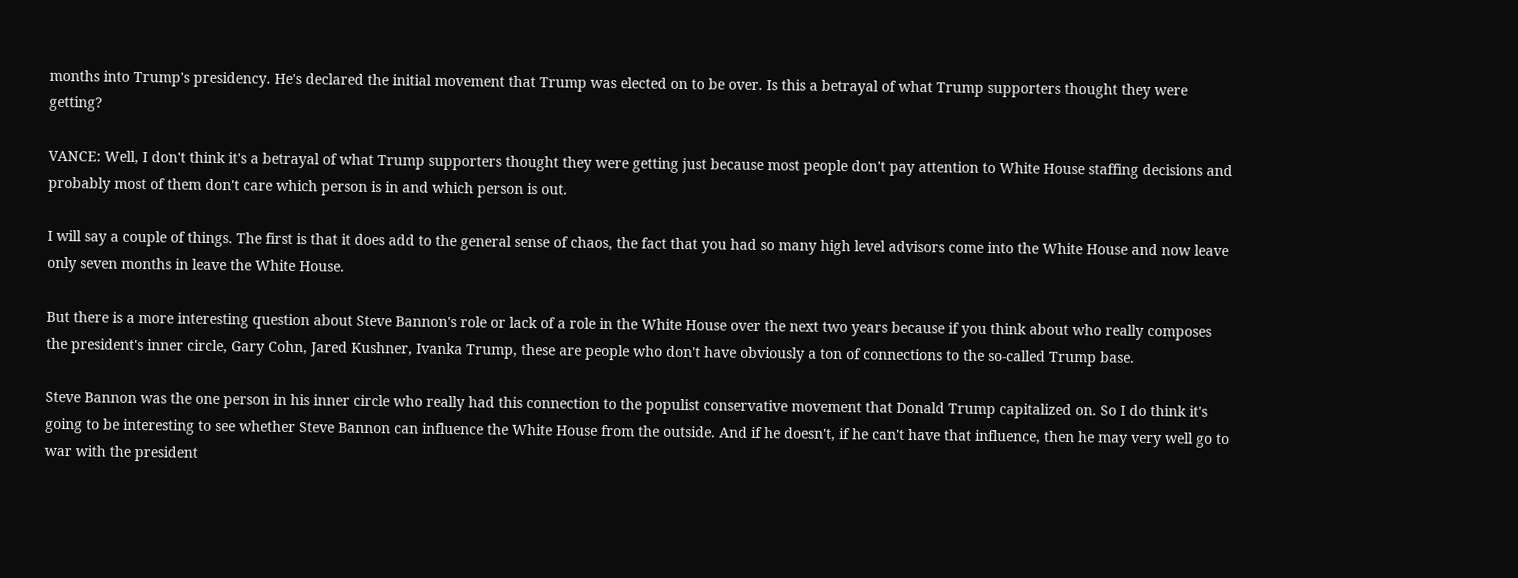months into Trump's presidency. He's declared the initial movement that Trump was elected on to be over. Is this a betrayal of what Trump supporters thought they were getting?

VANCE: Well, I don't think it's a betrayal of what Trump supporters thought they were getting just because most people don't pay attention to White House staffing decisions and probably most of them don't care which person is in and which person is out.

I will say a couple of things. The first is that it does add to the general sense of chaos, the fact that you had so many high level advisors come into the White House and now leave only seven months in leave the White House.

But there is a more interesting question about Steve Bannon's role or lack of a role in the White House over the next two years because if you think about who really composes the president's inner circle, Gary Cohn, Jared Kushner, Ivanka Trump, these are people who don't have obviously a ton of connections to the so-called Trump base.

Steve Bannon was the one person in his inner circle who really had this connection to the populist conservative movement that Donald Trump capitalized on. So I do think it's going to be interesting to see whether Steve Bannon can influence the White House from the outside. And if he doesn't, if he can't have that influence, then he may very well go to war with the president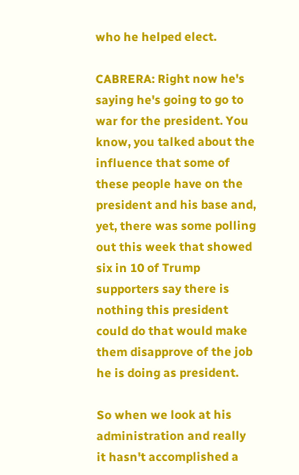who he helped elect.

CABRERA: Right now he's saying he's going to go to war for the president. You know, you talked about the influence that some of these people have on the president and his base and, yet, there was some polling out this week that showed six in 10 of Trump supporters say there is nothing this president could do that would make them disapprove of the job he is doing as president.

So when we look at his administration and really it hasn't accomplished a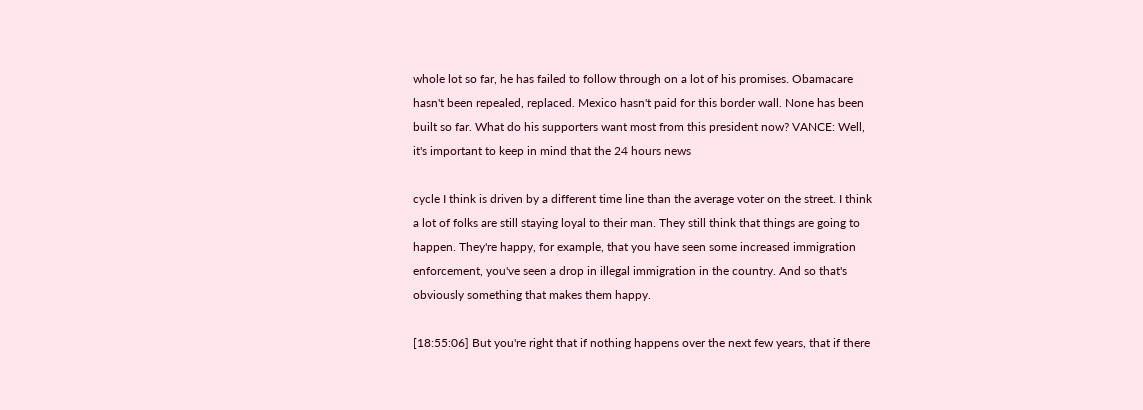whole lot so far, he has failed to follow through on a lot of his promises. Obamacare hasn't been repealed, replaced. Mexico hasn't paid for this border wall. None has been built so far. What do his supporters want most from this president now? VANCE: Well, it's important to keep in mind that the 24 hours news

cycle I think is driven by a different time line than the average voter on the street. I think a lot of folks are still staying loyal to their man. They still think that things are going to happen. They're happy, for example, that you have seen some increased immigration enforcement, you've seen a drop in illegal immigration in the country. And so that's obviously something that makes them happy.

[18:55:06] But you're right that if nothing happens over the next few years, that if there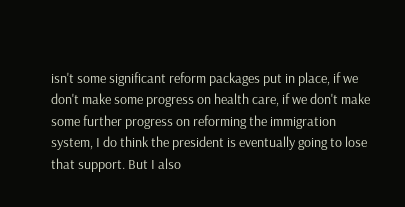isn't some significant reform packages put in place, if we don't make some progress on health care, if we don't make some further progress on reforming the immigration system, I do think the president is eventually going to lose that support. But I also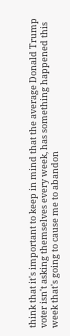think that it's important to keep in mind that the average Donald Trump voter isn't asking themselves every week, has something happened this week that's going to cause me to abandon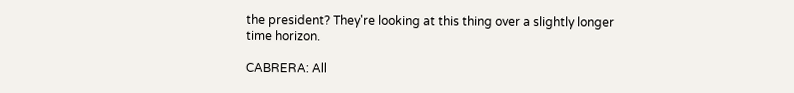the president? They're looking at this thing over a slightly longer time horizon.

CABRERA: All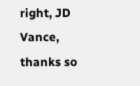right, JD Vance, thanks so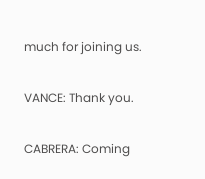much for joining us.

VANCE: Thank you.

CABRERA: Coming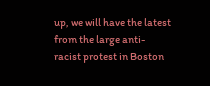up, we will have the latest from the large anti- racist protest in Boston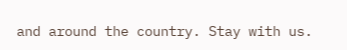and around the country. Stay with us.